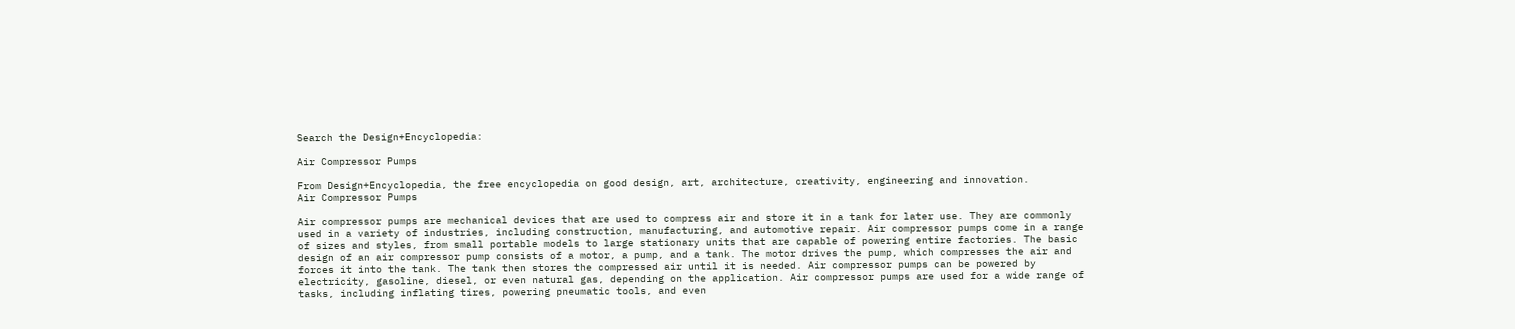Search the Design+Encyclopedia:

Air Compressor Pumps

From Design+Encyclopedia, the free encyclopedia on good design, art, architecture, creativity, engineering and innovation.
Air Compressor Pumps

Air compressor pumps are mechanical devices that are used to compress air and store it in a tank for later use. They are commonly used in a variety of industries, including construction, manufacturing, and automotive repair. Air compressor pumps come in a range of sizes and styles, from small portable models to large stationary units that are capable of powering entire factories. The basic design of an air compressor pump consists of a motor, a pump, and a tank. The motor drives the pump, which compresses the air and forces it into the tank. The tank then stores the compressed air until it is needed. Air compressor pumps can be powered by electricity, gasoline, diesel, or even natural gas, depending on the application. Air compressor pumps are used for a wide range of tasks, including inflating tires, powering pneumatic tools, and even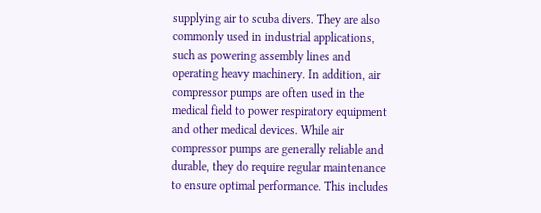supplying air to scuba divers. They are also commonly used in industrial applications, such as powering assembly lines and operating heavy machinery. In addition, air compressor pumps are often used in the medical field to power respiratory equipment and other medical devices. While air compressor pumps are generally reliable and durable, they do require regular maintenance to ensure optimal performance. This includes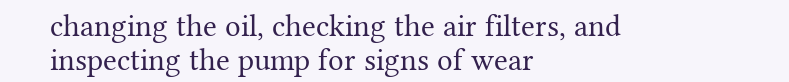changing the oil, checking the air filters, and inspecting the pump for signs of wear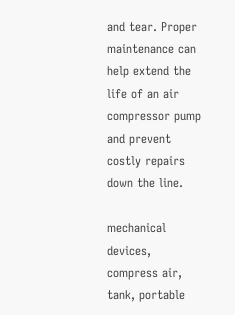and tear. Proper maintenance can help extend the life of an air compressor pump and prevent costly repairs down the line.

mechanical devices, compress air, tank, portable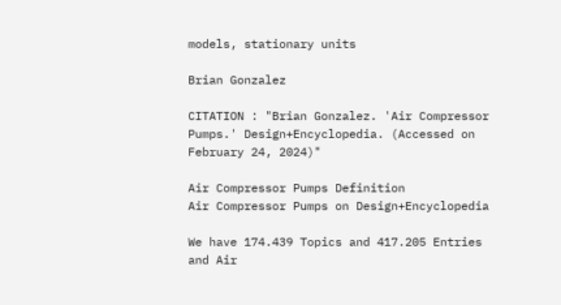models, stationary units

Brian Gonzalez

CITATION : "Brian Gonzalez. 'Air Compressor Pumps.' Design+Encyclopedia. (Accessed on February 24, 2024)"

Air Compressor Pumps Definition
Air Compressor Pumps on Design+Encyclopedia

We have 174.439 Topics and 417.205 Entries and Air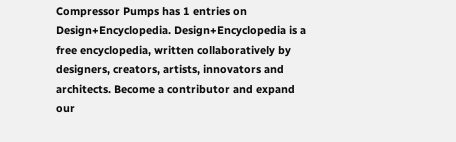Compressor Pumps has 1 entries on Design+Encyclopedia. Design+Encyclopedia is a free encyclopedia, written collaboratively by designers, creators, artists, innovators and architects. Become a contributor and expand our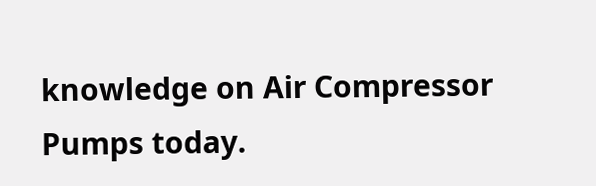knowledge on Air Compressor Pumps today.